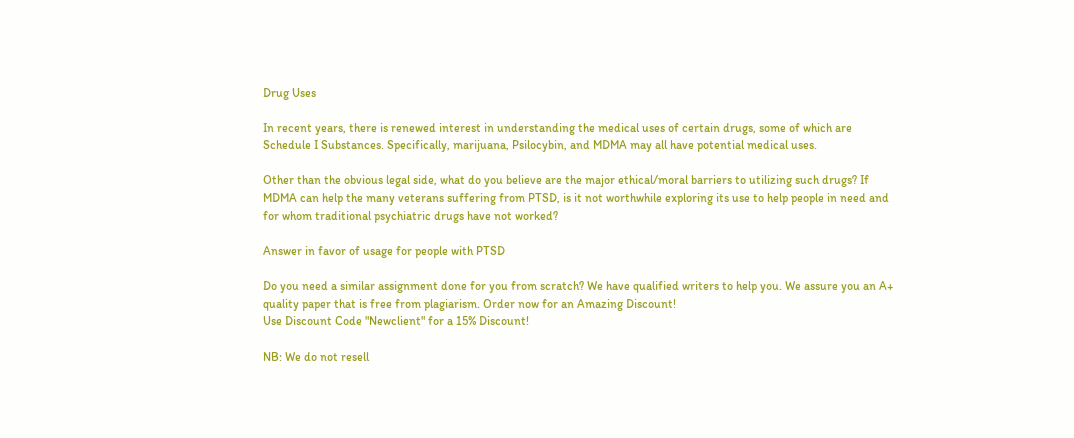Drug Uses

In recent years, there is renewed interest in understanding the medical uses of certain drugs, some of which are Schedule I Substances. Specifically, marijuana, Psilocybin, and MDMA may all have potential medical uses.

Other than the obvious legal side, what do you believe are the major ethical/moral barriers to utilizing such drugs? If MDMA can help the many veterans suffering from PTSD, is it not worthwhile exploring its use to help people in need and for whom traditional psychiatric drugs have not worked?

Answer in favor of usage for people with PTSD

Do you need a similar assignment done for you from scratch? We have qualified writers to help you. We assure you an A+ quality paper that is free from plagiarism. Order now for an Amazing Discount!
Use Discount Code "Newclient" for a 15% Discount!

NB: We do not resell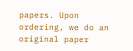papers. Upon ordering, we do an original paper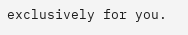exclusively for you.